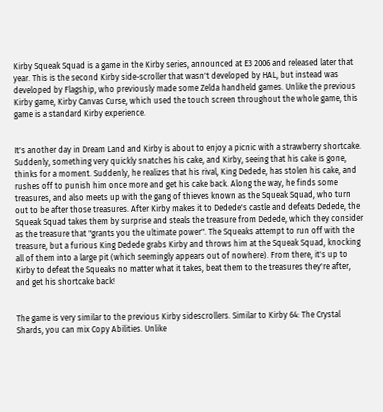Kirby Squeak Squad is a game in the Kirby series, announced at E3 2006 and released later that year. This is the second Kirby side-scroller that wasn't developed by HAL, but instead was developed by Flagship, who previously made some Zelda handheld games. Unlike the previous Kirby game, Kirby Canvas Curse, which used the touch screen throughout the whole game, this game is a standard Kirby experience.


It's another day in Dream Land and Kirby is about to enjoy a picnic with a strawberry shortcake. Suddenly, something very quickly snatches his cake, and Kirby, seeing that his cake is gone, thinks for a moment. Suddenly, he realizes that his rival, King Dedede, has stolen his cake, and rushes off to punish him once more and get his cake back. Along the way, he finds some treasures, and also meets up with the gang of thieves known as the Squeak Squad, who turn out to be after those treasures. After Kirby makes it to Dedede's castle and defeats Dedede, the Squeak Squad takes them by surprise and steals the treasure from Dedede, which they consider as the treasure that "grants you the ultimate power". The Squeaks attempt to run off with the treasure, but a furious King Dedede grabs Kirby and throws him at the Squeak Squad, knocking all of them into a large pit (which seemingly appears out of nowhere). From there, it's up to Kirby to defeat the Squeaks no matter what it takes, beat them to the treasures they're after, and get his shortcake back!


The game is very similar to the previous Kirby sidescrollers. Similar to Kirby 64: The Crystal Shards, you can mix Copy Abilities. Unlike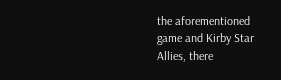the aforementioned game and Kirby Star Allies, there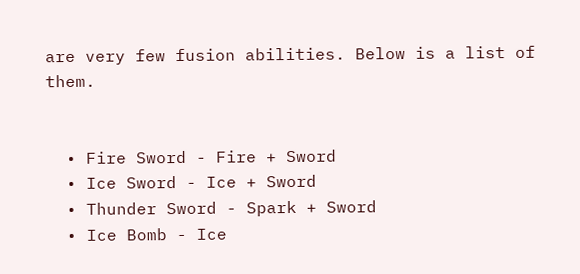are very few fusion abilities. Below is a list of them.


  • Fire Sword - Fire + Sword
  • Ice Sword - Ice + Sword
  • Thunder Sword - Spark + Sword
  • Ice Bomb - Ice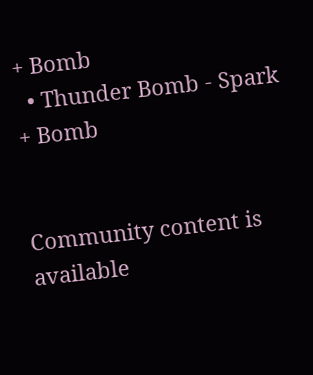+ Bomb
  • Thunder Bomb - Spark + Bomb


Community content is available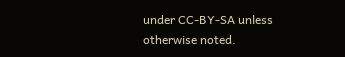under CC-BY-SA unless otherwise noted.